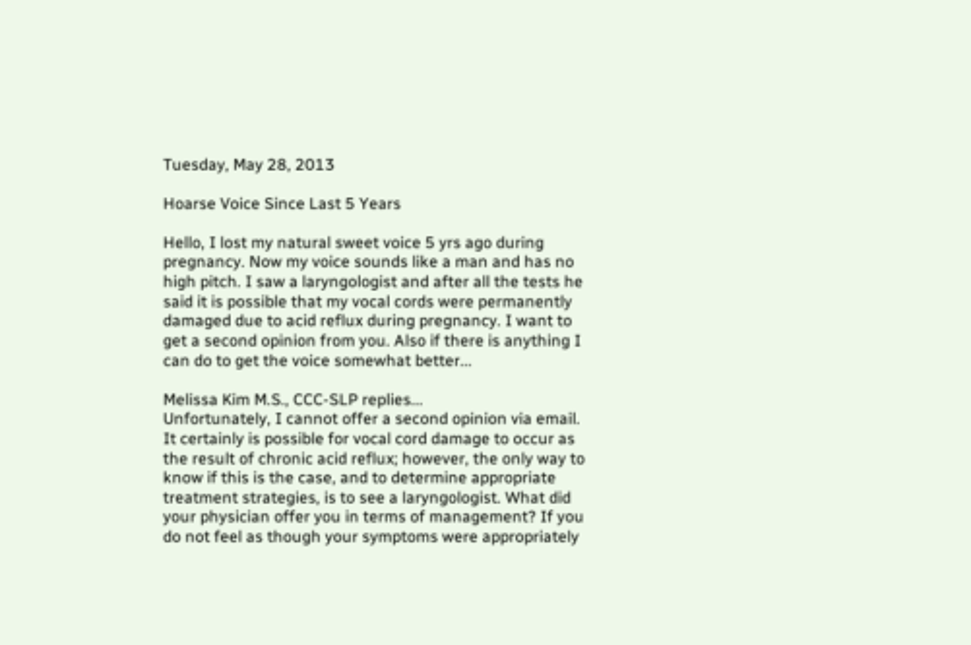Tuesday, May 28, 2013

Hoarse Voice Since Last 5 Years

Hello, I lost my natural sweet voice 5 yrs ago during pregnancy. Now my voice sounds like a man and has no high pitch. I saw a laryngologist and after all the tests he said it is possible that my vocal cords were permanently damaged due to acid reflux during pregnancy. I want to get a second opinion from you. Also if there is anything I can do to get the voice somewhat better...

Melissa Kim M.S., CCC-SLP replies...
Unfortunately, I cannot offer a second opinion via email. It certainly is possible for vocal cord damage to occur as the result of chronic acid reflux; however, the only way to know if this is the case, and to determine appropriate treatment strategies, is to see a laryngologist. What did your physician offer you in terms of management? If you do not feel as though your symptoms were appropriately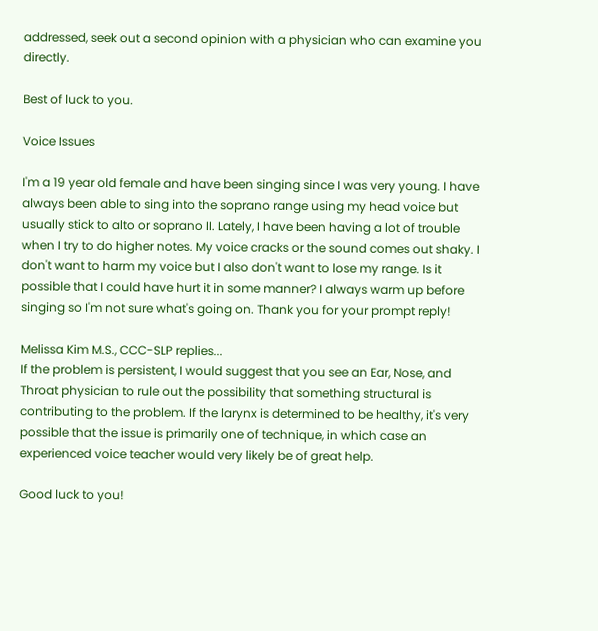addressed, seek out a second opinion with a physician who can examine you directly.

Best of luck to you.

Voice Issues

I'm a 19 year old female and have been singing since I was very young. I have always been able to sing into the soprano range using my head voice but usually stick to alto or soprano II. Lately, I have been having a lot of trouble when I try to do higher notes. My voice cracks or the sound comes out shaky. I don't want to harm my voice but I also don't want to lose my range. Is it possible that I could have hurt it in some manner? I always warm up before singing so I'm not sure what's going on. Thank you for your prompt reply!

Melissa Kim M.S., CCC-SLP replies...
If the problem is persistent, I would suggest that you see an Ear, Nose, and Throat physician to rule out the possibility that something structural is contributing to the problem. If the larynx is determined to be healthy, it's very possible that the issue is primarily one of technique, in which case an experienced voice teacher would very likely be of great help.

Good luck to you!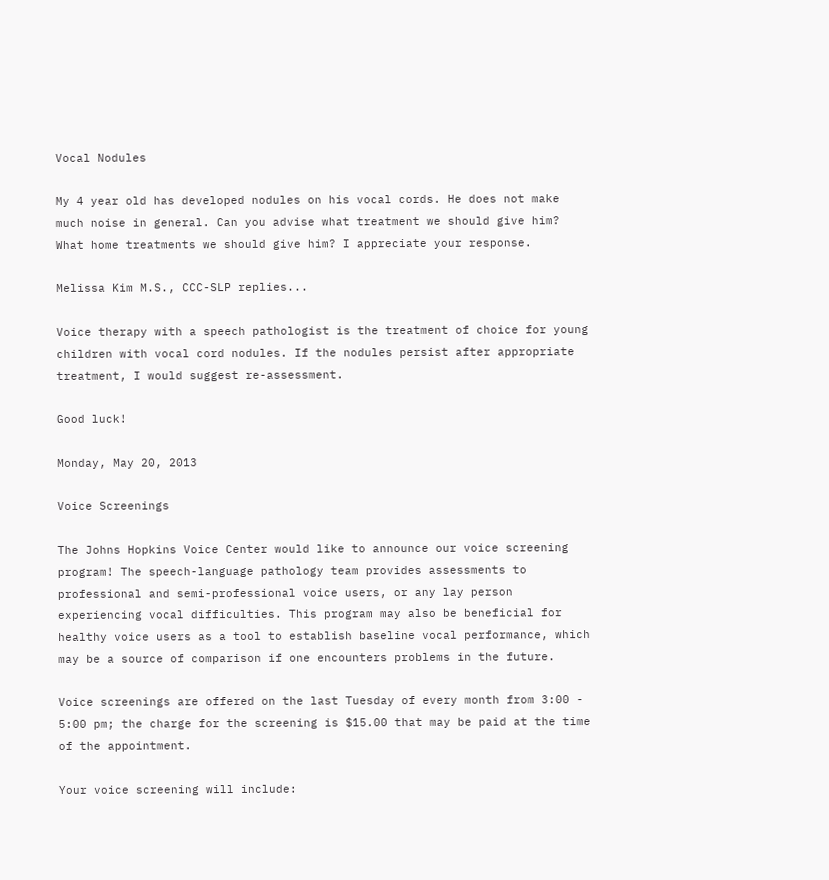Vocal Nodules

My 4 year old has developed nodules on his vocal cords. He does not make much noise in general. Can you advise what treatment we should give him? What home treatments we should give him? I appreciate your response.

Melissa Kim M.S., CCC-SLP replies...

Voice therapy with a speech pathologist is the treatment of choice for young children with vocal cord nodules. If the nodules persist after appropriate treatment, I would suggest re-assessment.

Good luck!

Monday, May 20, 2013

Voice Screenings

The Johns Hopkins Voice Center would like to announce our voice screening program! The speech-language pathology team provides assessments to professional and semi-professional voice users, or any lay person experiencing vocal difficulties. This program may also be beneficial for healthy voice users as a tool to establish baseline vocal performance, which may be a source of comparison if one encounters problems in the future.

Voice screenings are offered on the last Tuesday of every month from 3:00 - 5:00 pm; the charge for the screening is $15.00 that may be paid at the time of the appointment.

Your voice screening will include: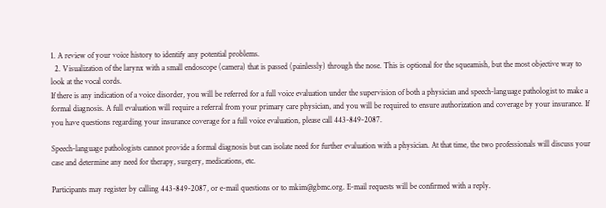1. A review of your voice history to identify any potential problems.
  2. Visualization of the larynx with a small endoscope (camera) that is passed (painlessly) through the nose. This is optional for the squeamish, but the most objective way to look at the vocal cords.
If there is any indication of a voice disorder, you will be referred for a full voice evaluation under the supervision of both a physician and speech-language pathologist to make a formal diagnosis. A full evaluation will require a referral from your primary care physician, and you will be required to ensure authorization and coverage by your insurance. If you have questions regarding your insurance coverage for a full voice evaluation, please call 443-849-2087.

Speech-language pathologists cannot provide a formal diagnosis but can isolate need for further evaluation with a physician. At that time, the two professionals will discuss your case and determine any need for therapy, surgery, medications, etc.

Participants may register by calling 443-849-2087, or e-mail questions or to mkim@gbmc.org. E-mail requests will be confirmed with a reply.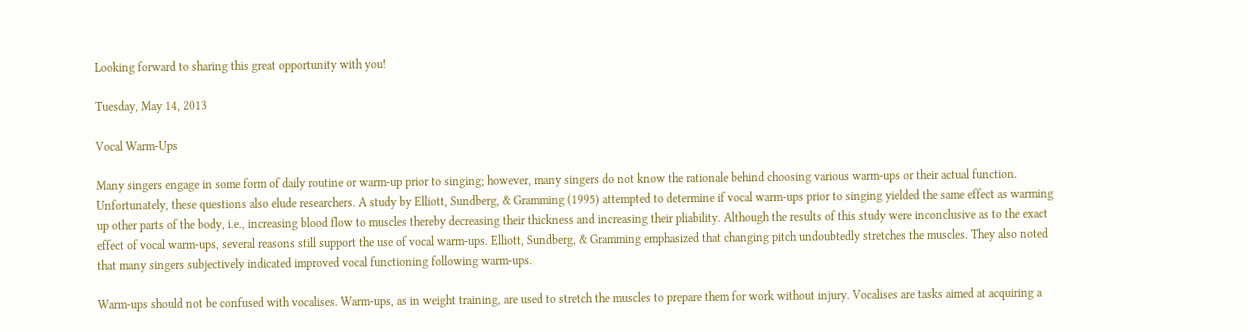Looking forward to sharing this great opportunity with you!

Tuesday, May 14, 2013

Vocal Warm-Ups

Many singers engage in some form of daily routine or warm-up prior to singing; however, many singers do not know the rationale behind choosing various warm-ups or their actual function. Unfortunately, these questions also elude researchers. A study by Elliott, Sundberg, & Gramming (1995) attempted to determine if vocal warm-ups prior to singing yielded the same effect as warming up other parts of the body, i.e., increasing blood flow to muscles thereby decreasing their thickness and increasing their pliability. Although the results of this study were inconclusive as to the exact effect of vocal warm-ups, several reasons still support the use of vocal warm-ups. Elliott, Sundberg, & Gramming emphasized that changing pitch undoubtedly stretches the muscles. They also noted that many singers subjectively indicated improved vocal functioning following warm-ups.

Warm-ups should not be confused with vocalises. Warm-ups, as in weight training, are used to stretch the muscles to prepare them for work without injury. Vocalises are tasks aimed at acquiring a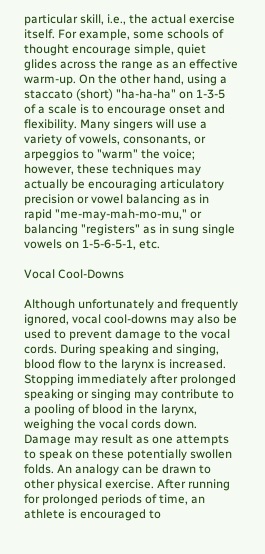particular skill, i.e., the actual exercise itself. For example, some schools of thought encourage simple, quiet glides across the range as an effective warm-up. On the other hand, using a staccato (short) "ha-ha-ha" on 1-3-5 of a scale is to encourage onset and flexibility. Many singers will use a variety of vowels, consonants, or arpeggios to "warm" the voice; however, these techniques may actually be encouraging articulatory precision or vowel balancing as in rapid "me-may-mah-mo-mu," or balancing "registers" as in sung single vowels on 1-5-6-5-1, etc.

Vocal Cool-Downs

Although unfortunately and frequently ignored, vocal cool-downs may also be used to prevent damage to the vocal cords. During speaking and singing, blood flow to the larynx is increased. Stopping immediately after prolonged speaking or singing may contribute to a pooling of blood in the larynx, weighing the vocal cords down. Damage may result as one attempts to speak on these potentially swollen folds. An analogy can be drawn to other physical exercise. After running for prolonged periods of time, an athlete is encouraged to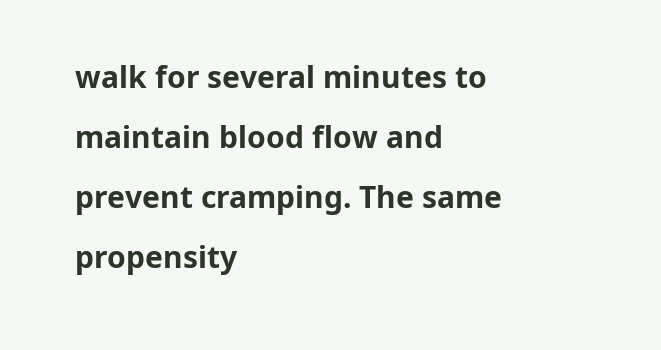walk for several minutes to maintain blood flow and prevent cramping. The same propensity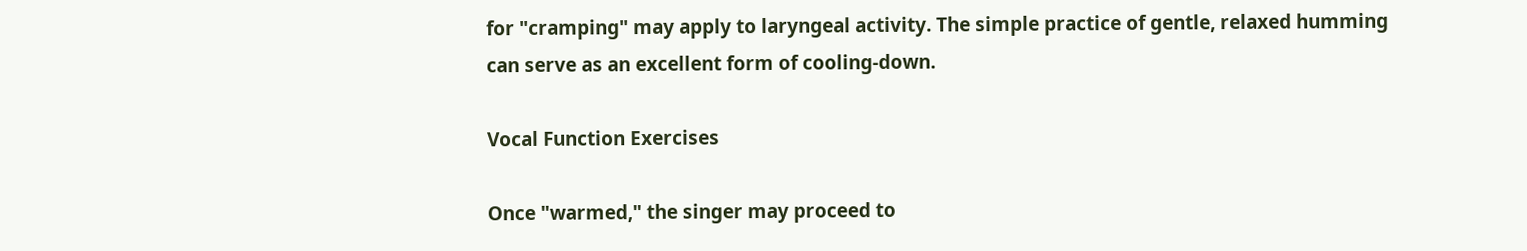for "cramping" may apply to laryngeal activity. The simple practice of gentle, relaxed humming can serve as an excellent form of cooling-down.

Vocal Function Exercises

Once "warmed," the singer may proceed to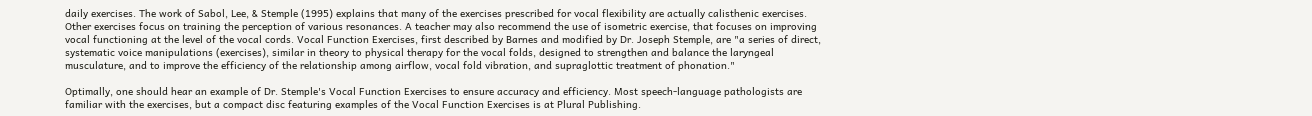daily exercises. The work of Sabol, Lee, & Stemple (1995) explains that many of the exercises prescribed for vocal flexibility are actually calisthenic exercises. Other exercises focus on training the perception of various resonances. A teacher may also recommend the use of isometric exercise, that focuses on improving vocal functioning at the level of the vocal cords. Vocal Function Exercises, first described by Barnes and modified by Dr. Joseph Stemple, are "a series of direct, systematic voice manipulations (exercises), similar in theory to physical therapy for the vocal folds, designed to strengthen and balance the laryngeal musculature, and to improve the efficiency of the relationship among airflow, vocal fold vibration, and supraglottic treatment of phonation."

Optimally, one should hear an example of Dr. Stemple's Vocal Function Exercises to ensure accuracy and efficiency. Most speech-language pathologists are familiar with the exercises, but a compact disc featuring examples of the Vocal Function Exercises is at Plural Publishing.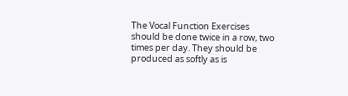The Vocal Function Exercises should be done twice in a row, two times per day. They should be produced as softly as is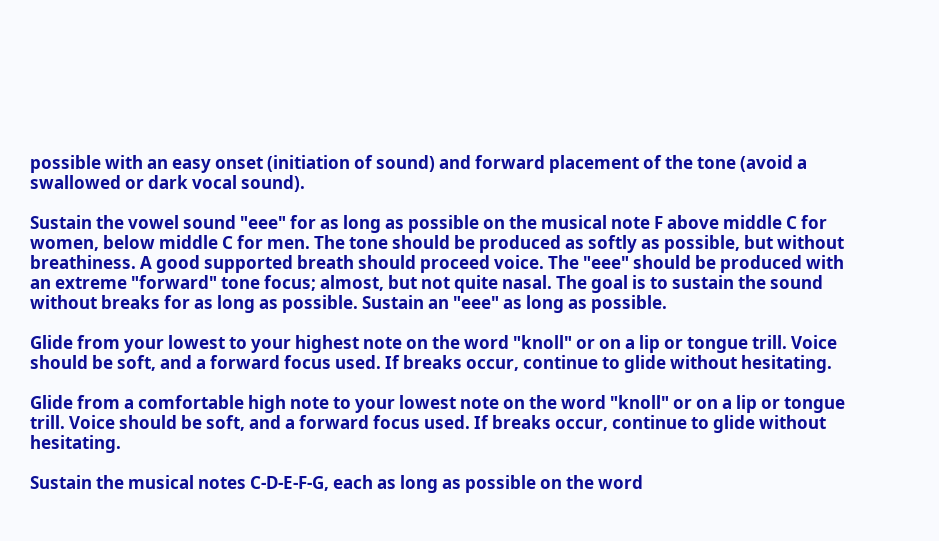possible with an easy onset (initiation of sound) and forward placement of the tone (avoid a swallowed or dark vocal sound).

Sustain the vowel sound "eee" for as long as possible on the musical note F above middle C for women, below middle C for men. The tone should be produced as softly as possible, but without breathiness. A good supported breath should proceed voice. The "eee" should be produced with an extreme "forward" tone focus; almost, but not quite nasal. The goal is to sustain the sound without breaks for as long as possible. Sustain an "eee" as long as possible.

Glide from your lowest to your highest note on the word "knoll" or on a lip or tongue trill. Voice should be soft, and a forward focus used. If breaks occur, continue to glide without hesitating.

Glide from a comfortable high note to your lowest note on the word "knoll" or on a lip or tongue trill. Voice should be soft, and a forward focus used. If breaks occur, continue to glide without hesitating.

Sustain the musical notes C-D-E-F-G, each as long as possible on the word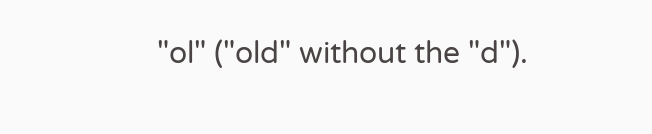"ol" ("old" without the "d").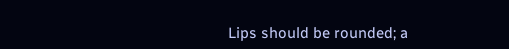Lips should be rounded; a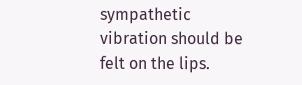sympathetic vibration should be felt on the lips.